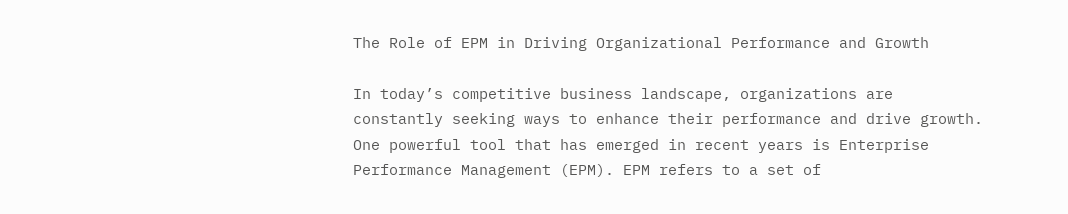The Role of EPM in Driving Organizational Performance and Growth

In today’s competitive business landscape, organizations are constantly seeking ways to enhance their performance and drive growth. One powerful tool that has emerged in recent years is Enterprise Performance Management (EPM). EPM refers to a set of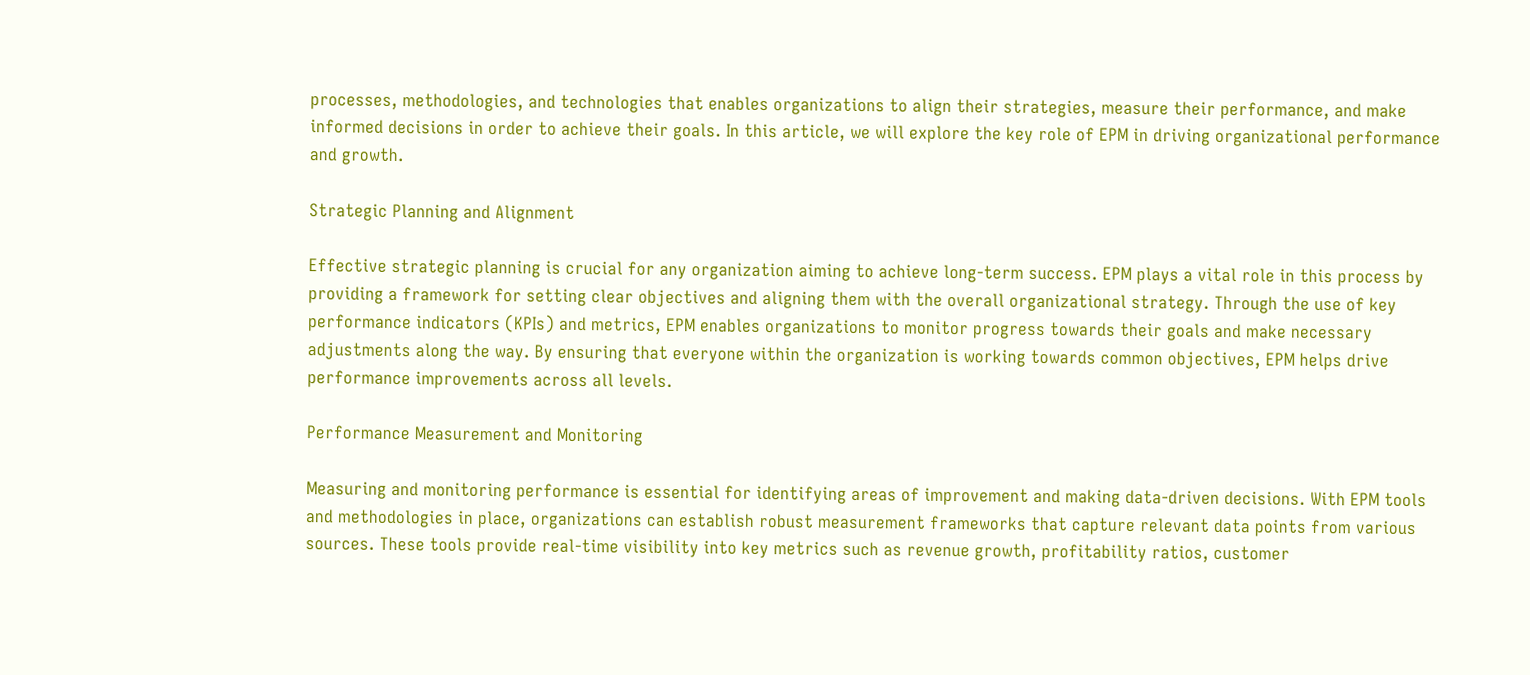processes, methodologies, and technologies that enables organizations to align their strategies, measure their performance, and make informed decisions in order to achieve their goals. In this article, we will explore the key role of EPM in driving organizational performance and growth.

Strategic Planning and Alignment

Effective strategic planning is crucial for any organization aiming to achieve long-term success. EPM plays a vital role in this process by providing a framework for setting clear objectives and aligning them with the overall organizational strategy. Through the use of key performance indicators (KPIs) and metrics, EPM enables organizations to monitor progress towards their goals and make necessary adjustments along the way. By ensuring that everyone within the organization is working towards common objectives, EPM helps drive performance improvements across all levels.

Performance Measurement and Monitoring

Measuring and monitoring performance is essential for identifying areas of improvement and making data-driven decisions. With EPM tools and methodologies in place, organizations can establish robust measurement frameworks that capture relevant data points from various sources. These tools provide real-time visibility into key metrics such as revenue growth, profitability ratios, customer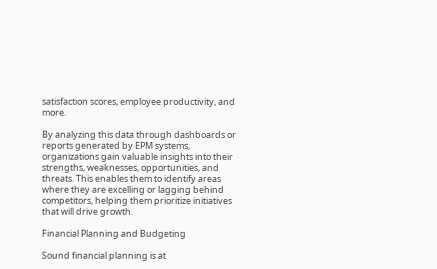satisfaction scores, employee productivity, and more.

By analyzing this data through dashboards or reports generated by EPM systems, organizations gain valuable insights into their strengths, weaknesses, opportunities, and threats. This enables them to identify areas where they are excelling or lagging behind competitors, helping them prioritize initiatives that will drive growth.

Financial Planning and Budgeting

Sound financial planning is at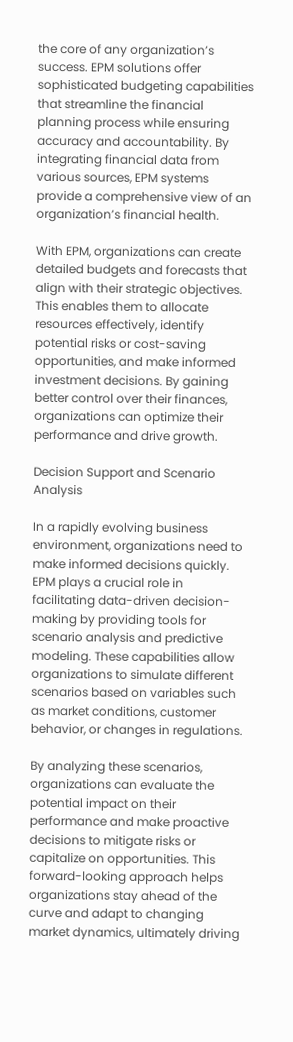the core of any organization’s success. EPM solutions offer sophisticated budgeting capabilities that streamline the financial planning process while ensuring accuracy and accountability. By integrating financial data from various sources, EPM systems provide a comprehensive view of an organization’s financial health.

With EPM, organizations can create detailed budgets and forecasts that align with their strategic objectives. This enables them to allocate resources effectively, identify potential risks or cost-saving opportunities, and make informed investment decisions. By gaining better control over their finances, organizations can optimize their performance and drive growth.

Decision Support and Scenario Analysis

In a rapidly evolving business environment, organizations need to make informed decisions quickly. EPM plays a crucial role in facilitating data-driven decision-making by providing tools for scenario analysis and predictive modeling. These capabilities allow organizations to simulate different scenarios based on variables such as market conditions, customer behavior, or changes in regulations.

By analyzing these scenarios, organizations can evaluate the potential impact on their performance and make proactive decisions to mitigate risks or capitalize on opportunities. This forward-looking approach helps organizations stay ahead of the curve and adapt to changing market dynamics, ultimately driving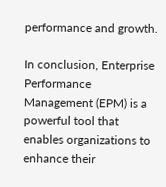performance and growth.

In conclusion, Enterprise Performance Management (EPM) is a powerful tool that enables organizations to enhance their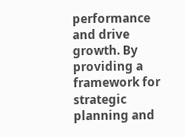performance and drive growth. By providing a framework for strategic planning and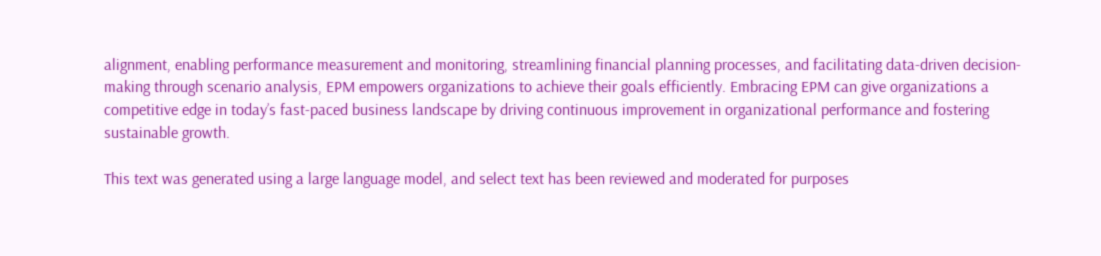alignment, enabling performance measurement and monitoring, streamlining financial planning processes, and facilitating data-driven decision-making through scenario analysis, EPM empowers organizations to achieve their goals efficiently. Embracing EPM can give organizations a competitive edge in today’s fast-paced business landscape by driving continuous improvement in organizational performance and fostering sustainable growth.

This text was generated using a large language model, and select text has been reviewed and moderated for purposes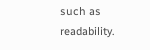such as readability.